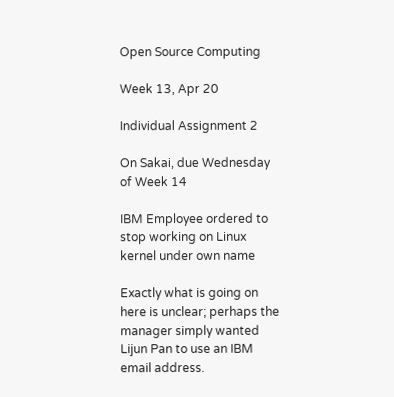Open Source Computing

Week 13, Apr 20

Individual Assignment 2

On Sakai, due Wednesday of Week 14

IBM Employee ordered to stop working on Linux kernel under own name

Exactly what is going on here is unclear; perhaps the manager simply wanted Lijun Pan to use an IBM email address.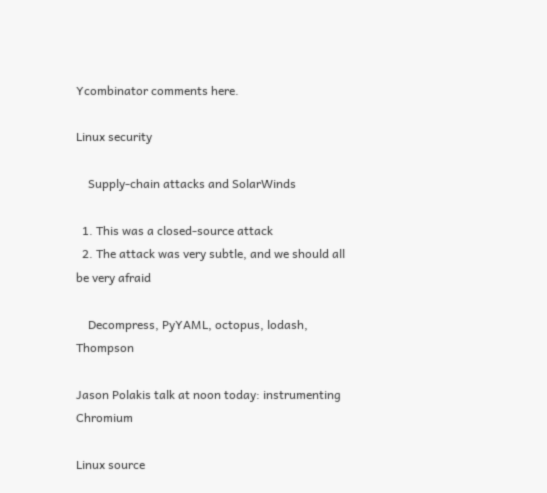Ycombinator comments here.

Linux security

    Supply-chain attacks and SolarWinds

  1. This was a closed-source attack
  2. The attack was very subtle, and we should all be very afraid

    Decompress, PyYAML, octopus, lodash, Thompson

Jason Polakis talk at noon today: instrumenting Chromium

Linux source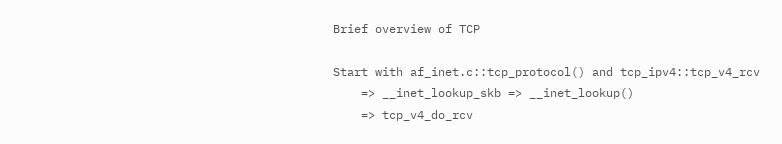Brief overview of TCP

Start with af_inet.c::tcp_protocol() and tcp_ipv4::tcp_v4_rcv
    => __inet_lookup_skb => __inet_lookup()
    => tcp_v4_do_rcv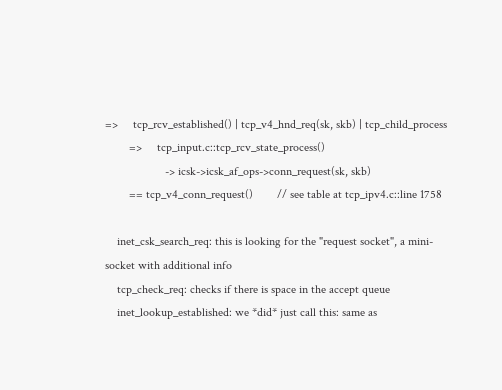=>     tcp_rcv_established() | tcp_v4_hnd_req(sk, skb) | tcp_child_process
        =>     tcp_input.c::tcp_rcv_state_process()
                    -> icsk->icsk_af_ops->conn_request(sk, skb)
        == tcp_v4_conn_request()        // see table at tcp_ipv4.c::line 1758

    inet_csk_search_req: this is looking for the "request socket", a mini-socket with additional info
    tcp_check_req: checks if there is space in the accept queue
    inet_lookup_established: we *did* just call this: same as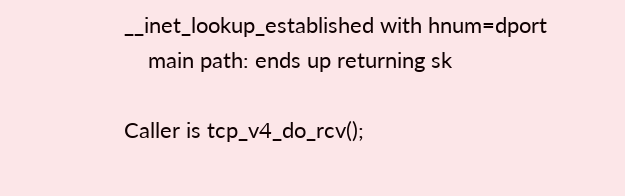__inet_lookup_established with hnum=dport
    main path: ends up returning sk

Caller is tcp_v4_do_rcv();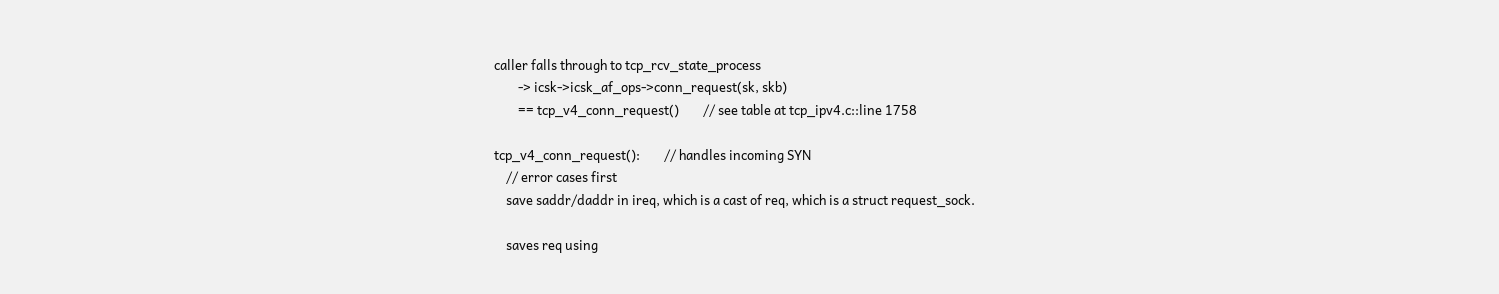caller falls through to tcp_rcv_state_process
        -> icsk->icsk_af_ops->conn_request(sk, skb)
        == tcp_v4_conn_request()        // see table at tcp_ipv4.c::line 1758

tcp_v4_conn_request():        // handles incoming SYN
    // error cases first
    save saddr/daddr in ireq, which is a cast of req, which is a struct request_sock.

    saves req using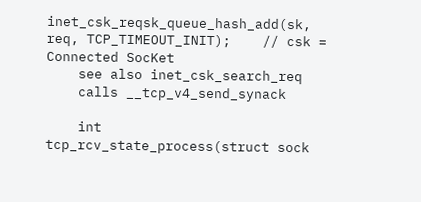inet_csk_reqsk_queue_hash_add(sk, req, TCP_TIMEOUT_INIT);    // csk = Connected SocKet
    see also inet_csk_search_req
    calls __tcp_v4_send_synack

    int tcp_rcv_state_process(struct sock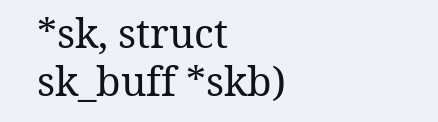*sk, struct sk_buff *skb)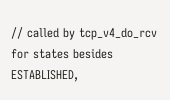// called by tcp_v4_do_rcv for states besides ESTABLISHED,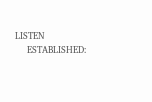LISTEN
    ESTABLISHED: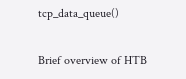tcp_data_queue()

Brief overview of HTB